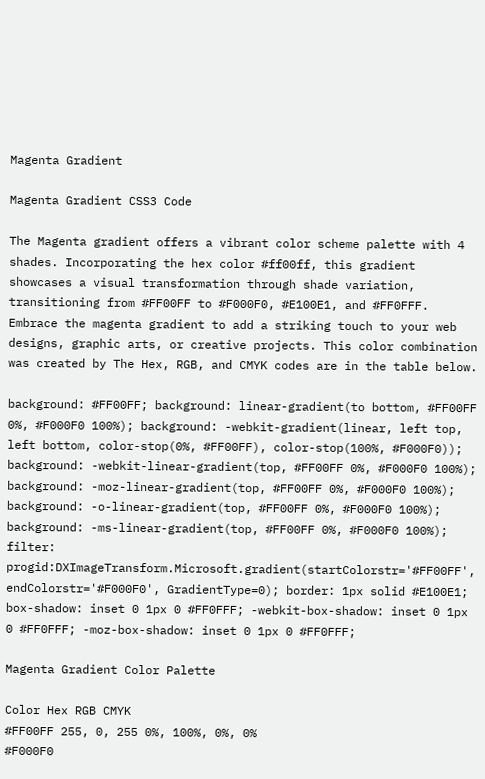Magenta Gradient

Magenta Gradient CSS3 Code

The Magenta gradient offers a vibrant color scheme palette with 4 shades. Incorporating the hex color #ff00ff, this gradient showcases a visual transformation through shade variation, transitioning from #FF00FF to #F000F0, #E100E1, and #FF0FFF. Embrace the magenta gradient to add a striking touch to your web designs, graphic arts, or creative projects. This color combination was created by The Hex, RGB, and CMYK codes are in the table below.

background: #FF00FF; background: linear-gradient(to bottom, #FF00FF 0%, #F000F0 100%); background: -webkit-gradient(linear, left top, left bottom, color-stop(0%, #FF00FF), color-stop(100%, #F000F0)); background: -webkit-linear-gradient(top, #FF00FF 0%, #F000F0 100%); background: -moz-linear-gradient(top, #FF00FF 0%, #F000F0 100%); background: -o-linear-gradient(top, #FF00FF 0%, #F000F0 100%); background: -ms-linear-gradient(top, #FF00FF 0%, #F000F0 100%); filter: progid:DXImageTransform.Microsoft.gradient(startColorstr='#FF00FF', endColorstr='#F000F0', GradientType=0); border: 1px solid #E100E1; box-shadow: inset 0 1px 0 #FF0FFF; -webkit-box-shadow: inset 0 1px 0 #FF0FFF; -moz-box-shadow: inset 0 1px 0 #FF0FFF;

Magenta Gradient Color Palette

Color Hex RGB CMYK
#FF00FF 255, 0, 255 0%, 100%, 0%, 0%
#F000F0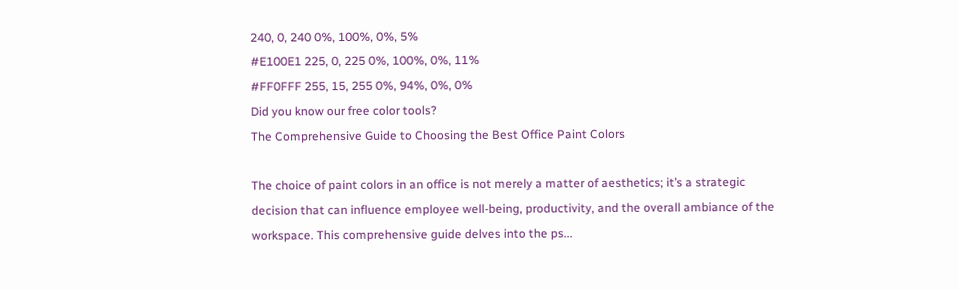240, 0, 240 0%, 100%, 0%, 5%
#E100E1 225, 0, 225 0%, 100%, 0%, 11%
#FF0FFF 255, 15, 255 0%, 94%, 0%, 0%
Did you know our free color tools?
The Comprehensive Guide to Choosing the Best Office Paint Colors

The choice of paint colors in an office is not merely a matter of aesthetics; it’s a strategic decision that can influence employee well-being, productivity, and the overall ambiance of the workspace. This comprehensive guide delves into the ps...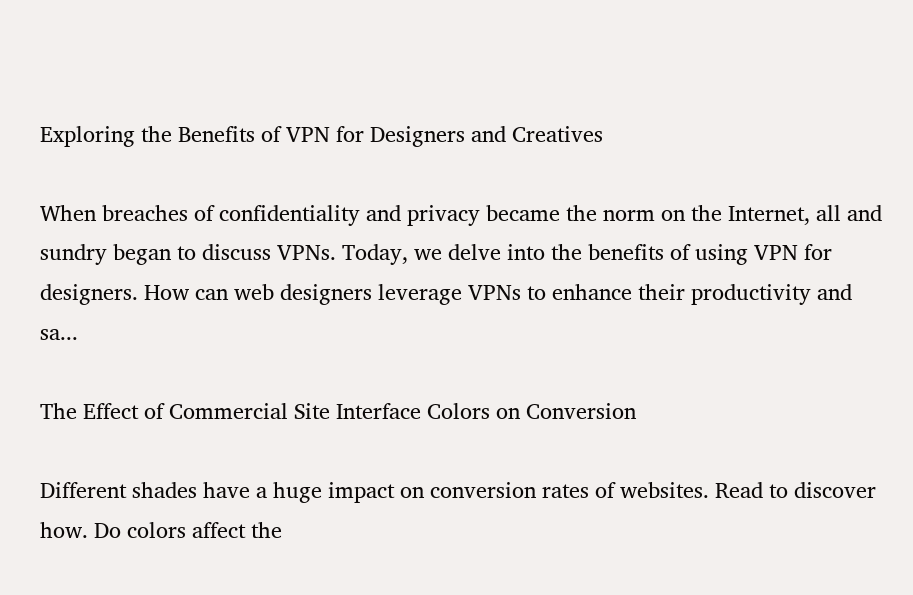Exploring the Benefits of VPN for Designers and Creatives

When breaches of confidentiality and privacy became the norm on the Internet, all and sundry began to discuss VPNs. Today, we delve into the benefits of using VPN for designers. How can web designers leverage VPNs to enhance their productivity and sa...

The Effect of Commercial Site Interface Colors on Conversion

Different shades have a huge impact on conversion rates of websites. Read to discover how. Do colors affect the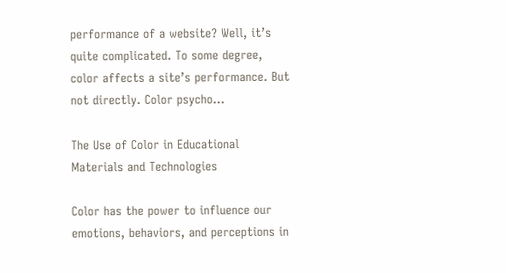performance of a website? Well, it’s quite complicated. To some degree, color affects a site’s performance. But not directly. Color psycho...

The Use of Color in Educational Materials and Technologies

Color has the power to influence our emotions, behaviors, and perceptions in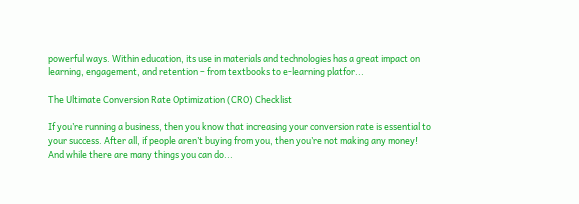powerful ways. Within education, its use in materials and technologies has a great impact on learning, engagement, and retention – from textbooks to e-learning platfor...

The Ultimate Conversion Rate Optimization (CRO) Checklist

If you’re running a business, then you know that increasing your conversion rate is essential to your success. After all, if people aren’t buying from you, then you’re not making any money! And while there are many things you can do...